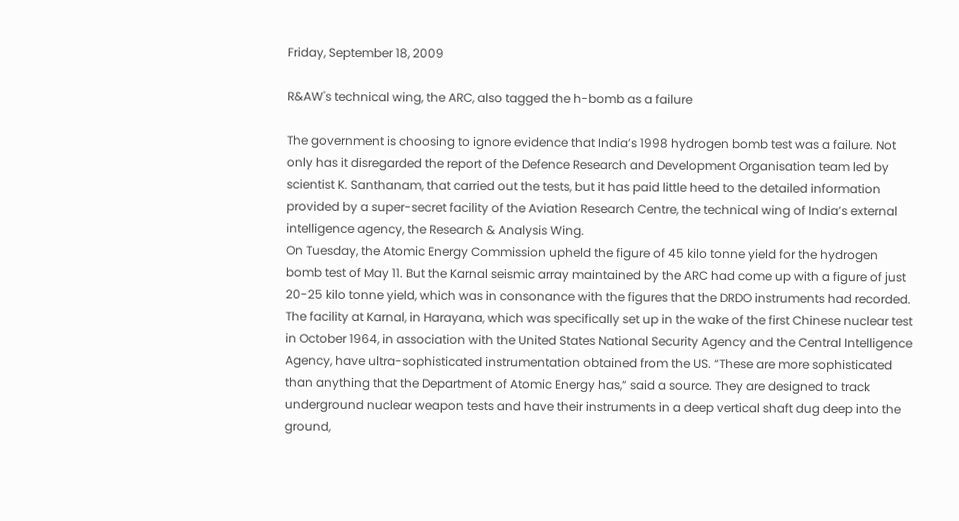Friday, September 18, 2009

R&AW's technical wing, the ARC, also tagged the h-bomb as a failure

The government is choosing to ignore evidence that India’s 1998 hydrogen bomb test was a failure. Not only has it disregarded the report of the Defence Research and Development Organisation team led by scientist K. Santhanam, that carried out the tests, but it has paid little heed to the detailed information provided by a super-secret facility of the Aviation Research Centre, the technical wing of India’s external intelligence agency, the Research & Analysis Wing.
On Tuesday, the Atomic Energy Commission upheld the figure of 45 kilo tonne yield for the hydrogen bomb test of May 11. But the Karnal seismic array maintained by the ARC had come up with a figure of just 20-25 kilo tonne yield, which was in consonance with the figures that the DRDO instruments had recorded.
The facility at Karnal, in Harayana, which was specifically set up in the wake of the first Chinese nuclear test in October 1964, in association with the United States National Security Agency and the Central Intelligence Agency, have ultra-sophisticated instrumentation obtained from the US. “These are more sophisticated than anything that the Department of Atomic Energy has,” said a source. They are designed to track underground nuclear weapon tests and have their instruments in a deep vertical shaft dug deep into the ground,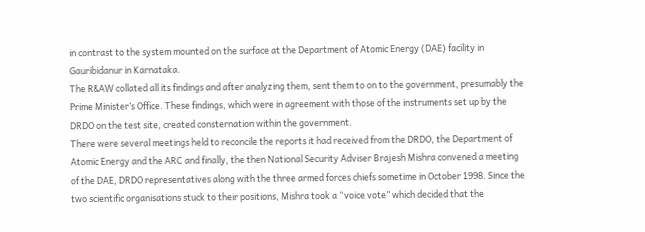in contrast to the system mounted on the surface at the Department of Atomic Energy (DAE) facility in Gauribidanur in Karnataka.
The R&AW collated all its findings and after analyzing them, sent them to on to the government, presumably the Prime Minister’s Office. These findings, which were in agreement with those of the instruments set up by the DRDO on the test site, created consternation within the government.
There were several meetings held to reconcile the reports it had received from the DRDO, the Department of Atomic Energy and the ARC and finally, the then National Security Adviser Brajesh Mishra convened a meeting of the DAE, DRDO representatives along with the three armed forces chiefs sometime in October 1998. Since the two scientific organisations stuck to their positions, Mishra took a “voice vote” which decided that the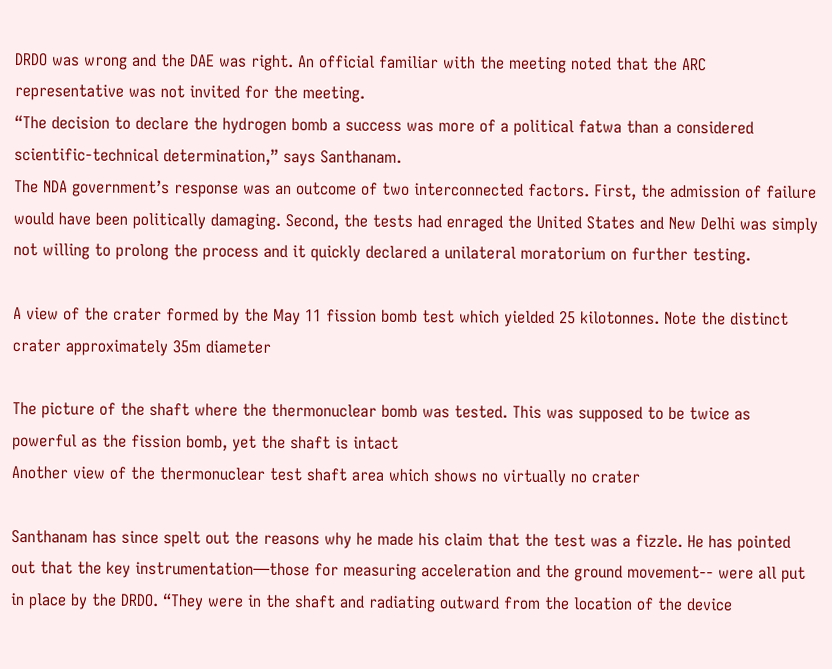DRDO was wrong and the DAE was right. An official familiar with the meeting noted that the ARC representative was not invited for the meeting.
“The decision to declare the hydrogen bomb a success was more of a political fatwa than a considered scientific-technical determination,” says Santhanam.
The NDA government’s response was an outcome of two interconnected factors. First, the admission of failure would have been politically damaging. Second, the tests had enraged the United States and New Delhi was simply not willing to prolong the process and it quickly declared a unilateral moratorium on further testing.

A view of the crater formed by the May 11 fission bomb test which yielded 25 kilotonnes. Note the distinct crater approximately 35m diameter

The picture of the shaft where the thermonuclear bomb was tested. This was supposed to be twice as powerful as the fission bomb, yet the shaft is intact
Another view of the thermonuclear test shaft area which shows no virtually no crater

Santhanam has since spelt out the reasons why he made his claim that the test was a fizzle. He has pointed out that the key instrumentation—those for measuring acceleration and the ground movement-- were all put in place by the DRDO. “They were in the shaft and radiating outward from the location of the device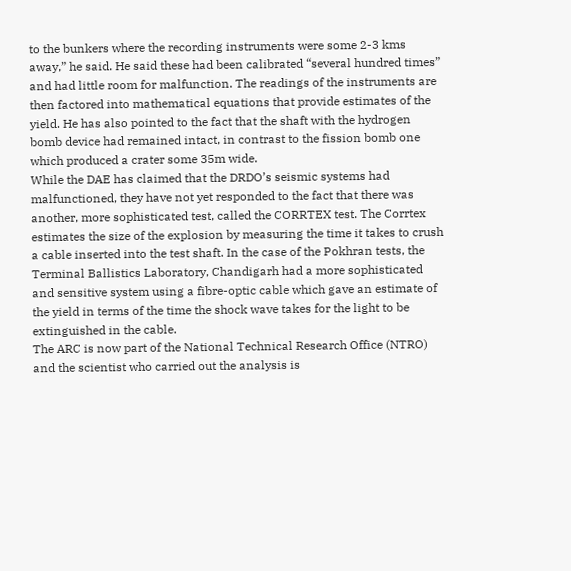to the bunkers where the recording instruments were some 2-3 kms away,” he said. He said these had been calibrated “several hundred times” and had little room for malfunction. The readings of the instruments are then factored into mathematical equations that provide estimates of the yield. He has also pointed to the fact that the shaft with the hydrogen bomb device had remained intact, in contrast to the fission bomb one which produced a crater some 35m wide.
While the DAE has claimed that the DRDO’s seismic systems had malfunctioned, they have not yet responded to the fact that there was another, more sophisticated test, called the CORRTEX test. The Corrtex estimates the size of the explosion by measuring the time it takes to crush a cable inserted into the test shaft. In the case of the Pokhran tests, the Terminal Ballistics Laboratory, Chandigarh had a more sophisticated and sensitive system using a fibre-optic cable which gave an estimate of the yield in terms of the time the shock wave takes for the light to be extinguished in the cable.
The ARC is now part of the National Technical Research Office (NTRO) and the scientist who carried out the analysis is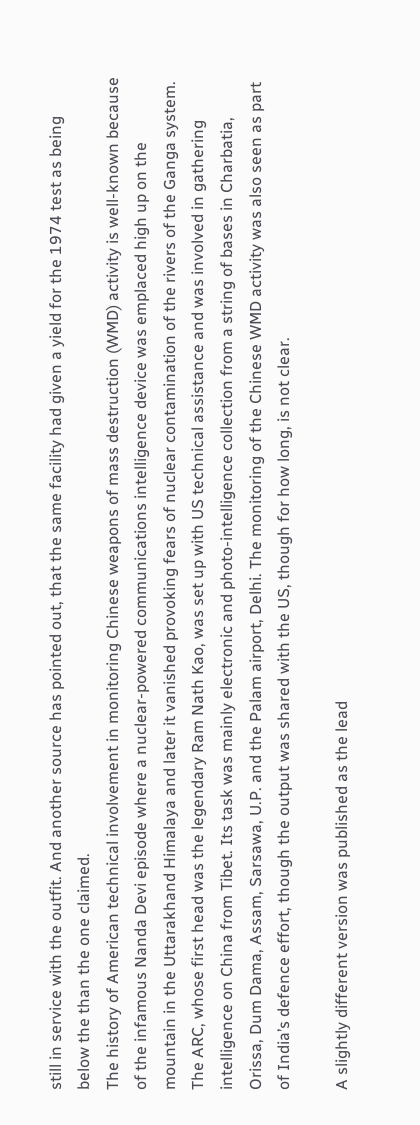still in service with the outfit. And another source has pointed out, that the same facility had given a yield for the 1974 test as being below the than the one claimed.
The history of American technical involvement in monitoring Chinese weapons of mass destruction (WMD) activity is well-known because of the infamous Nanda Devi episode where a nuclear-powered communications intelligence device was emplaced high up on the mountain in the Uttarakhand Himalaya and later it vanished provoking fears of nuclear contamination of the rivers of the Ganga system.
The ARC, whose first head was the legendary Ram Nath Kao, was set up with US technical assistance and was involved in gathering intelligence on China from Tibet. Its task was mainly electronic and photo-intelligence collection from a string of bases in Charbatia, Orissa, Dum Dama, Assam, Sarsawa, U.P. and the Palam airport, Delhi. The monitoring of the Chinese WMD activity was also seen as part of India’s defence effort, though the output was shared with the US, though for how long, is not clear.

A slightly different version was published as the lead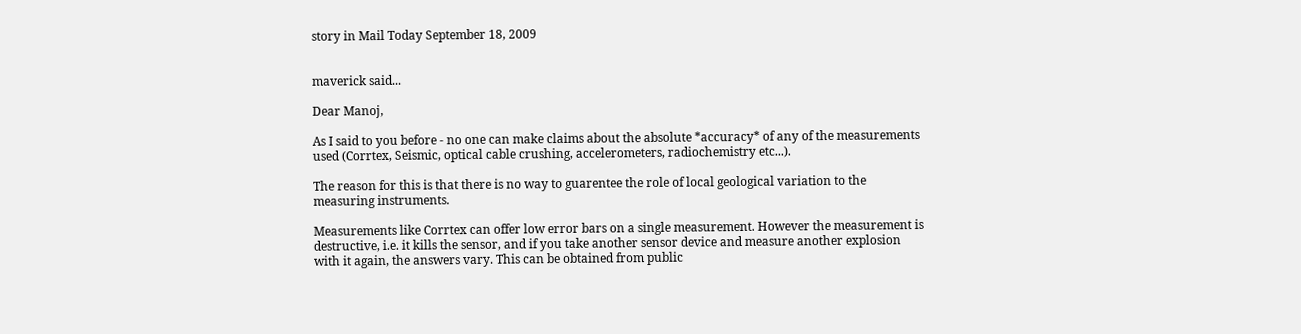story in Mail Today September 18, 2009


maverick said...

Dear Manoj,

As I said to you before - no one can make claims about the absolute *accuracy* of any of the measurements used (Corrtex, Seismic, optical cable crushing, accelerometers, radiochemistry etc...).

The reason for this is that there is no way to guarentee the role of local geological variation to the measuring instruments.

Measurements like Corrtex can offer low error bars on a single measurement. However the measurement is destructive, i.e. it kills the sensor, and if you take another sensor device and measure another explosion with it again, the answers vary. This can be obtained from public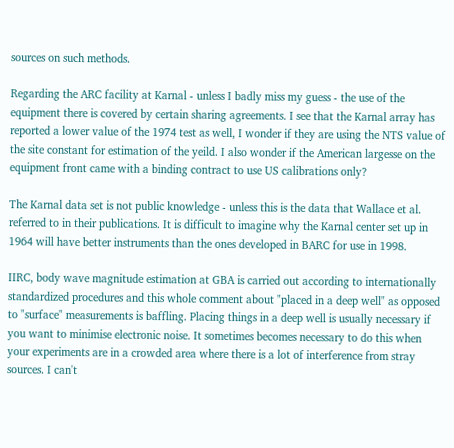sources on such methods.

Regarding the ARC facility at Karnal - unless I badly miss my guess - the use of the equipment there is covered by certain sharing agreements. I see that the Karnal array has reported a lower value of the 1974 test as well, I wonder if they are using the NTS value of the site constant for estimation of the yeild. I also wonder if the American largesse on the equipment front came with a binding contract to use US calibrations only?

The Karnal data set is not public knowledge - unless this is the data that Wallace et al. referred to in their publications. It is difficult to imagine why the Karnal center set up in 1964 will have better instruments than the ones developed in BARC for use in 1998.

IIRC, body wave magnitude estimation at GBA is carried out according to internationally standardized procedures and this whole comment about "placed in a deep well" as opposed to "surface" measurements is baffling. Placing things in a deep well is usually necessary if you want to minimise electronic noise. It sometimes becomes necessary to do this when your experiments are in a crowded area where there is a lot of interference from stray sources. I can't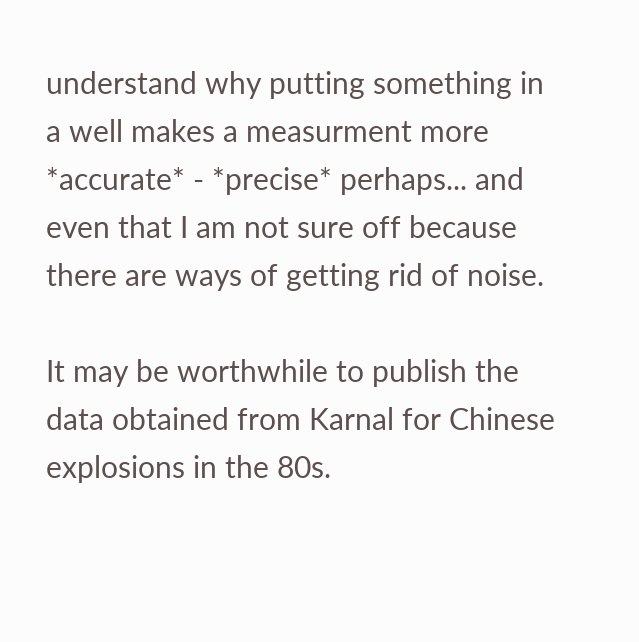understand why putting something in a well makes a measurment more *accurate* - *precise* perhaps... and even that I am not sure off because there are ways of getting rid of noise.

It may be worthwhile to publish the data obtained from Karnal for Chinese explosions in the 80s.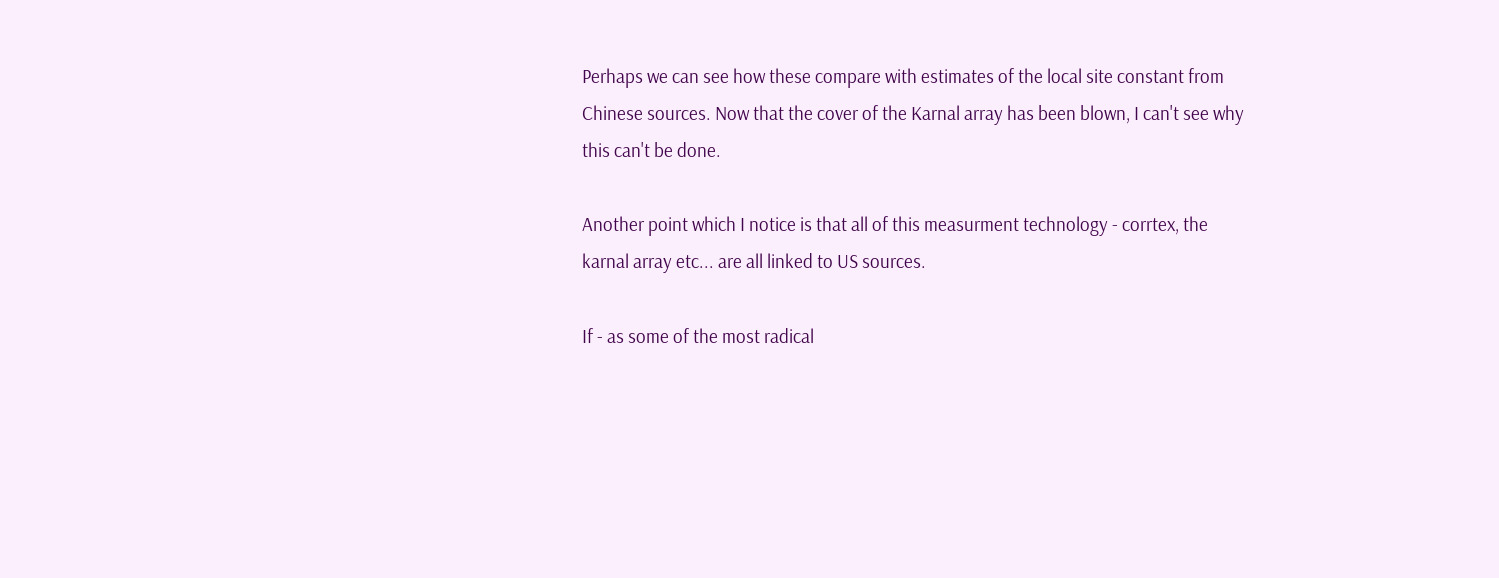Perhaps we can see how these compare with estimates of the local site constant from Chinese sources. Now that the cover of the Karnal array has been blown, I can't see why this can't be done.

Another point which I notice is that all of this measurment technology - corrtex, the karnal array etc... are all linked to US sources.

If - as some of the most radical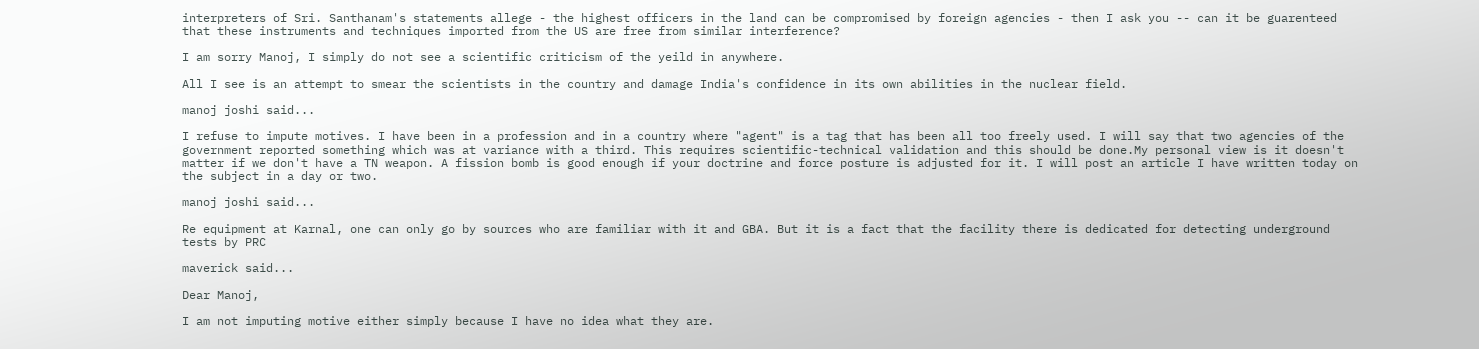interpreters of Sri. Santhanam's statements allege - the highest officers in the land can be compromised by foreign agencies - then I ask you -- can it be guarenteed that these instruments and techniques imported from the US are free from similar interference?

I am sorry Manoj, I simply do not see a scientific criticism of the yeild in anywhere.

All I see is an attempt to smear the scientists in the country and damage India's confidence in its own abilities in the nuclear field.

manoj joshi said...

I refuse to impute motives. I have been in a profession and in a country where "agent" is a tag that has been all too freely used. I will say that two agencies of the government reported something which was at variance with a third. This requires scientific-technical validation and this should be done.My personal view is it doesn't matter if we don't have a TN weapon. A fission bomb is good enough if your doctrine and force posture is adjusted for it. I will post an article I have written today on the subject in a day or two.

manoj joshi said...

Re equipment at Karnal, one can only go by sources who are familiar with it and GBA. But it is a fact that the facility there is dedicated for detecting underground tests by PRC

maverick said...

Dear Manoj,

I am not imputing motive either simply because I have no idea what they are.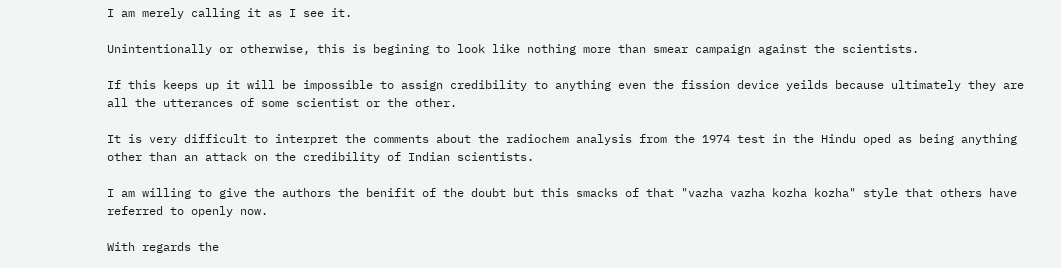I am merely calling it as I see it.

Unintentionally or otherwise, this is begining to look like nothing more than smear campaign against the scientists.

If this keeps up it will be impossible to assign credibility to anything even the fission device yeilds because ultimately they are all the utterances of some scientist or the other.

It is very difficult to interpret the comments about the radiochem analysis from the 1974 test in the Hindu oped as being anything other than an attack on the credibility of Indian scientists.

I am willing to give the authors the benifit of the doubt but this smacks of that "vazha vazha kozha kozha" style that others have referred to openly now.

With regards the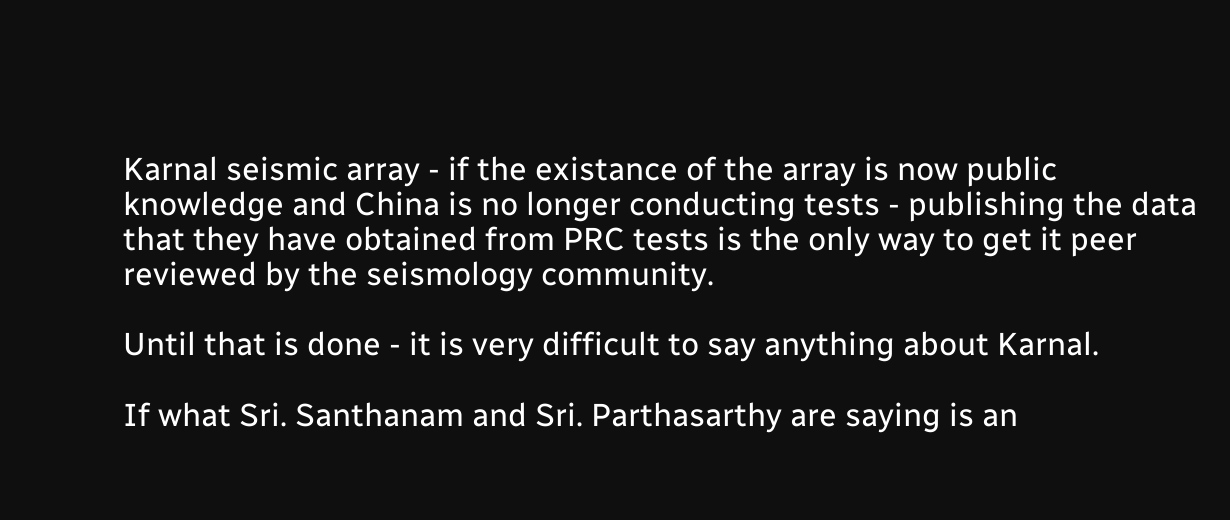Karnal seismic array - if the existance of the array is now public knowledge and China is no longer conducting tests - publishing the data that they have obtained from PRC tests is the only way to get it peer reviewed by the seismology community.

Until that is done - it is very difficult to say anything about Karnal.

If what Sri. Santhanam and Sri. Parthasarthy are saying is an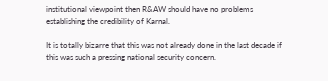institutional viewpoint then R&AW should have no problems establishing the credibility of Karnal.

It is totally bizarre that this was not already done in the last decade if this was such a pressing national security concern.